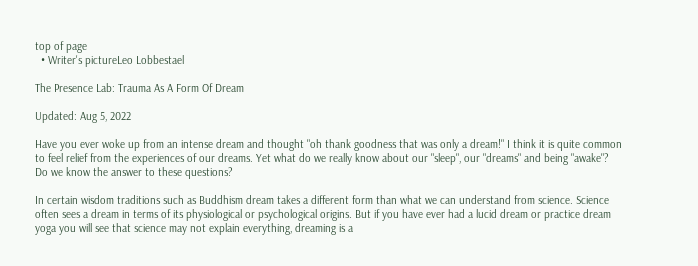top of page
  • Writer's pictureLeo Lobbestael

The Presence Lab: Trauma As A Form Of Dream

Updated: Aug 5, 2022

Have you ever woke up from an intense dream and thought "oh thank goodness that was only a dream!" I think it is quite common to feel relief from the experiences of our dreams. Yet what do we really know about our "sleep", our "dreams" and being "awake"? Do we know the answer to these questions?

In certain wisdom traditions such as Buddhism dream takes a different form than what we can understand from science. Science often sees a dream in terms of its physiological or psychological origins. But if you have ever had a lucid dream or practice dream yoga you will see that science may not explain everything, dreaming is a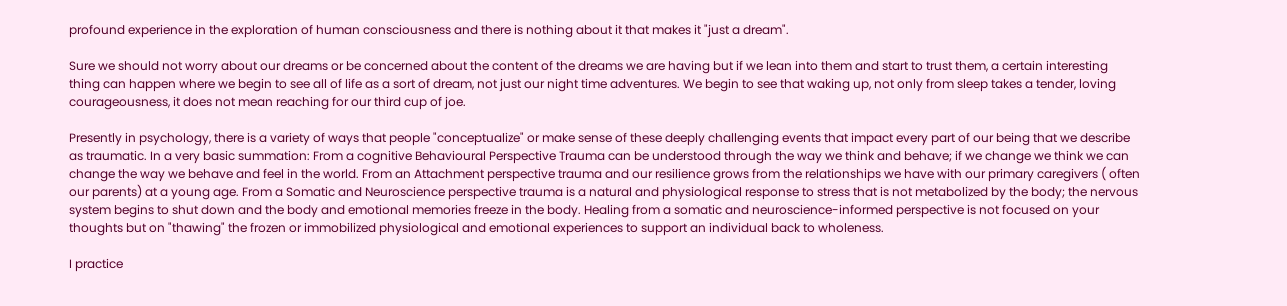profound experience in the exploration of human consciousness and there is nothing about it that makes it "just a dream".

Sure we should not worry about our dreams or be concerned about the content of the dreams we are having but if we lean into them and start to trust them, a certain interesting thing can happen where we begin to see all of life as a sort of dream, not just our night time adventures. We begin to see that waking up, not only from sleep takes a tender, loving courageousness, it does not mean reaching for our third cup of joe.

Presently in psychology, there is a variety of ways that people "conceptualize" or make sense of these deeply challenging events that impact every part of our being that we describe as traumatic. In a very basic summation: From a cognitive Behavioural Perspective Trauma can be understood through the way we think and behave; if we change we think we can change the way we behave and feel in the world. From an Attachment perspective trauma and our resilience grows from the relationships we have with our primary caregivers ( often our parents) at a young age. From a Somatic and Neuroscience perspective trauma is a natural and physiological response to stress that is not metabolized by the body; the nervous system begins to shut down and the body and emotional memories freeze in the body. Healing from a somatic and neuroscience-informed perspective is not focused on your thoughts but on "thawing" the frozen or immobilized physiological and emotional experiences to support an individual back to wholeness.

I practice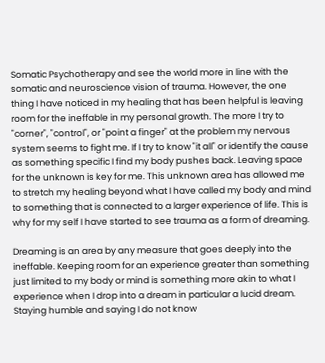Somatic Psychotherapy and see the world more in line with the somatic and neuroscience vision of trauma. However, the one thing I have noticed in my healing that has been helpful is leaving room for the ineffable in my personal growth. The more I try to "corner", "control", or "point a finger" at the problem my nervous system seems to fight me. If I try to know "it all" or identify the cause as something specific I find my body pushes back. Leaving space for the unknown is key for me. This unknown area has allowed me to stretch my healing beyond what I have called my body and mind to something that is connected to a larger experience of life. This is why for my self I have started to see trauma as a form of dreaming.

Dreaming is an area by any measure that goes deeply into the ineffable. Keeping room for an experience greater than something just limited to my body or mind is something more akin to what I experience when I drop into a dream in particular a lucid dream. Staying humble and saying I do not know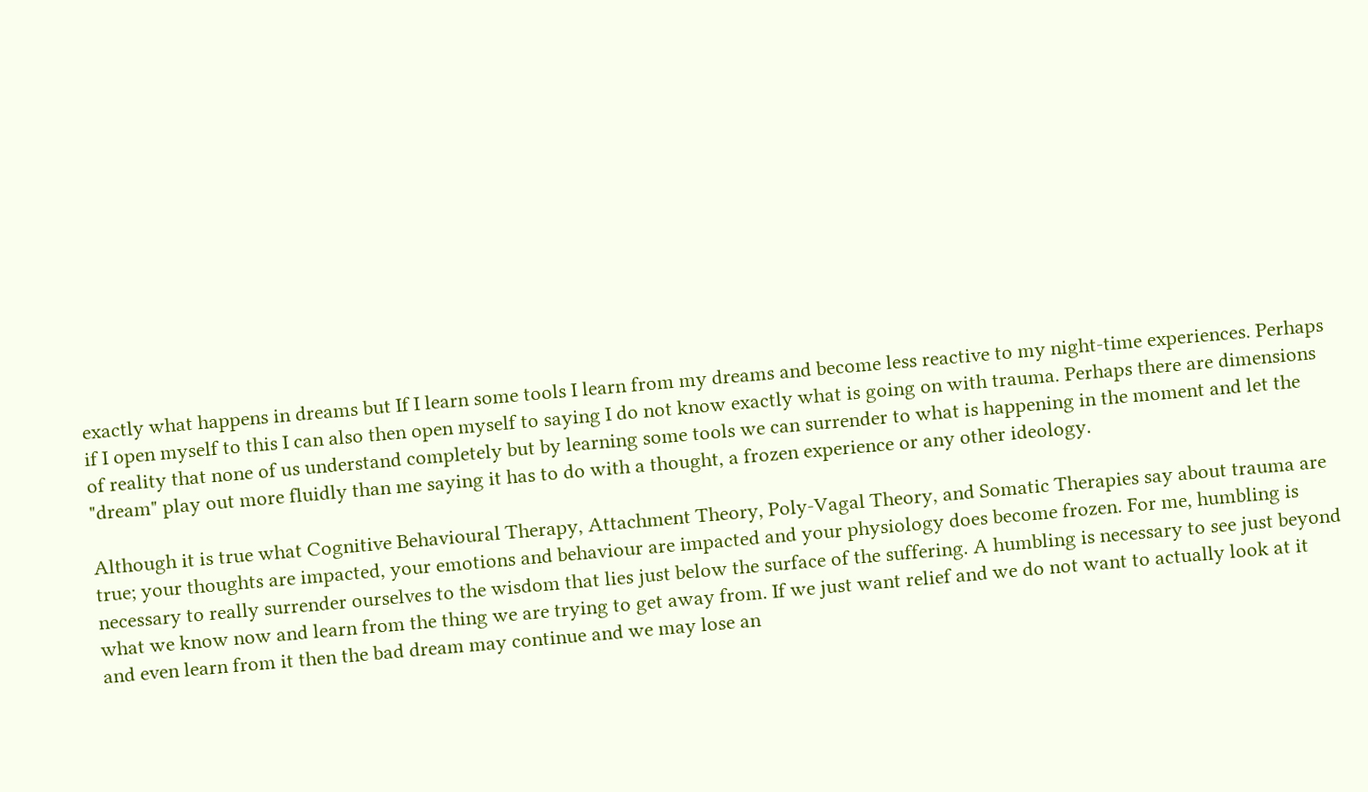exactly what happens in dreams but If I learn some tools I learn from my dreams and become less reactive to my night-time experiences. Perhaps if I open myself to this I can also then open myself to saying I do not know exactly what is going on with trauma. Perhaps there are dimensions of reality that none of us understand completely but by learning some tools we can surrender to what is happening in the moment and let the "dream" play out more fluidly than me saying it has to do with a thought, a frozen experience or any other ideology.

Although it is true what Cognitive Behavioural Therapy, Attachment Theory, Poly-Vagal Theory, and Somatic Therapies say about trauma are true; your thoughts are impacted, your emotions and behaviour are impacted and your physiology does become frozen. For me, humbling is necessary to really surrender ourselves to the wisdom that lies just below the surface of the suffering. A humbling is necessary to see just beyond what we know now and learn from the thing we are trying to get away from. If we just want relief and we do not want to actually look at it and even learn from it then the bad dream may continue and we may lose an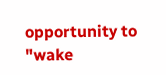opportunity to "wake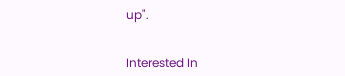up".


Interested In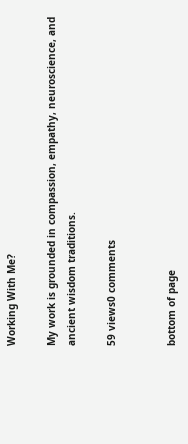Working With Me?

My work is grounded in compassion, empathy, neuroscience, and ancient wisdom traditions.

59 views0 comments


bottom of page